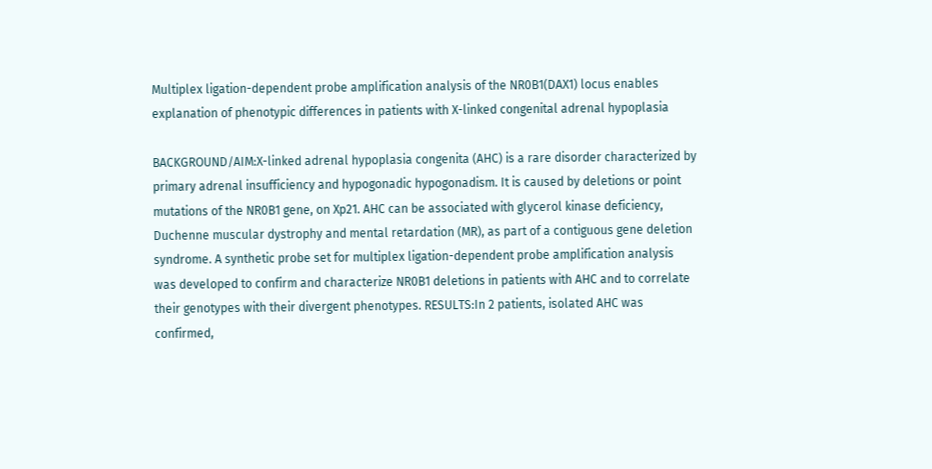Multiplex ligation-dependent probe amplification analysis of the NR0B1(DAX1) locus enables explanation of phenotypic differences in patients with X-linked congenital adrenal hypoplasia

BACKGROUND/AIM:X-linked adrenal hypoplasia congenita (AHC) is a rare disorder characterized by primary adrenal insufficiency and hypogonadic hypogonadism. It is caused by deletions or point mutations of the NR0B1 gene, on Xp21. AHC can be associated with glycerol kinase deficiency, Duchenne muscular dystrophy and mental retardation (MR), as part of a contiguous gene deletion syndrome. A synthetic probe set for multiplex ligation-dependent probe amplification analysis was developed to confirm and characterize NR0B1 deletions in patients with AHC and to correlate their genotypes with their divergent phenotypes. RESULTS:In 2 patients, isolated AHC was confirmed,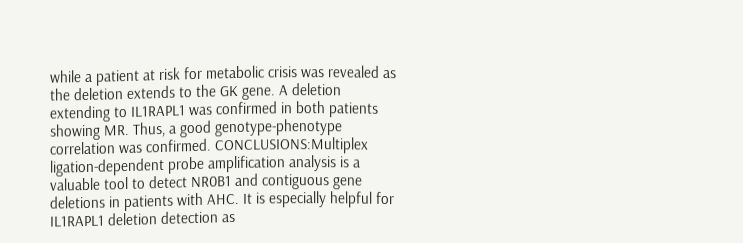while a patient at risk for metabolic crisis was revealed as the deletion extends to the GK gene. A deletion extending to IL1RAPL1 was confirmed in both patients showing MR. Thus, a good genotype-phenotype correlation was confirmed. CONCLUSIONS:Multiplex ligation-dependent probe amplification analysis is a valuable tool to detect NR0B1 and contiguous gene deletions in patients with AHC. It is especially helpful for IL1RAPL1 deletion detection as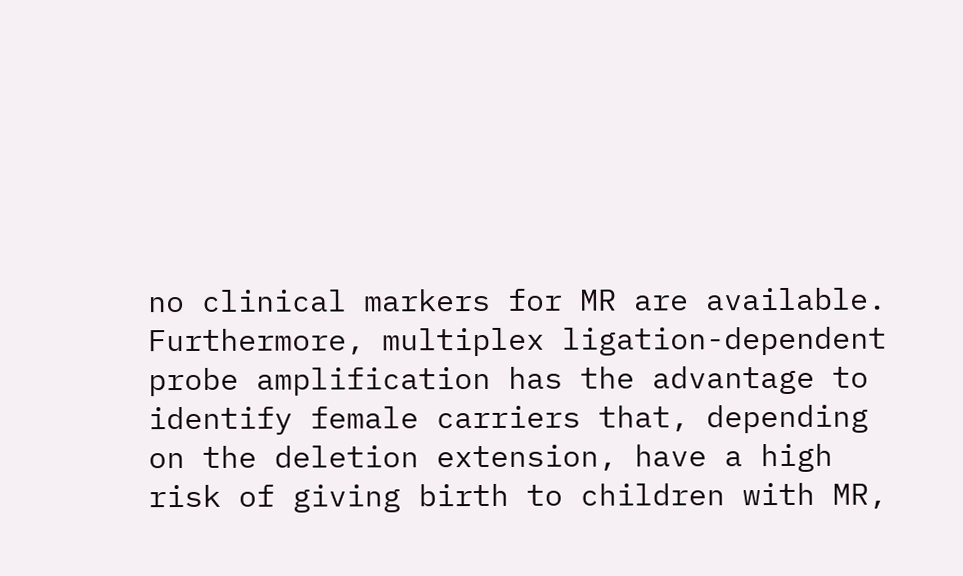no clinical markers for MR are available. Furthermore, multiplex ligation-dependent probe amplification has the advantage to identify female carriers that, depending on the deletion extension, have a high risk of giving birth to children with MR,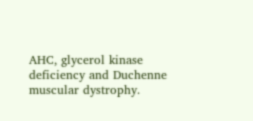AHC, glycerol kinase deficiency and Duchenne muscular dystrophy.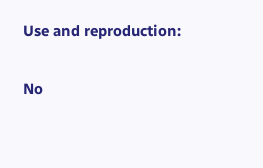Use and reproduction:

No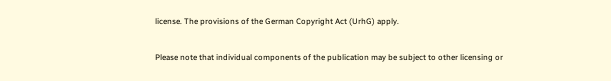license. The provisions of the German Copyright Act (UrhG) apply.

Please note that individual components of the publication may be subject to other licensing or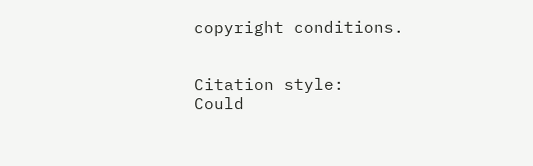copyright conditions.


Citation style:
Could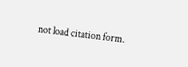not load citation form.